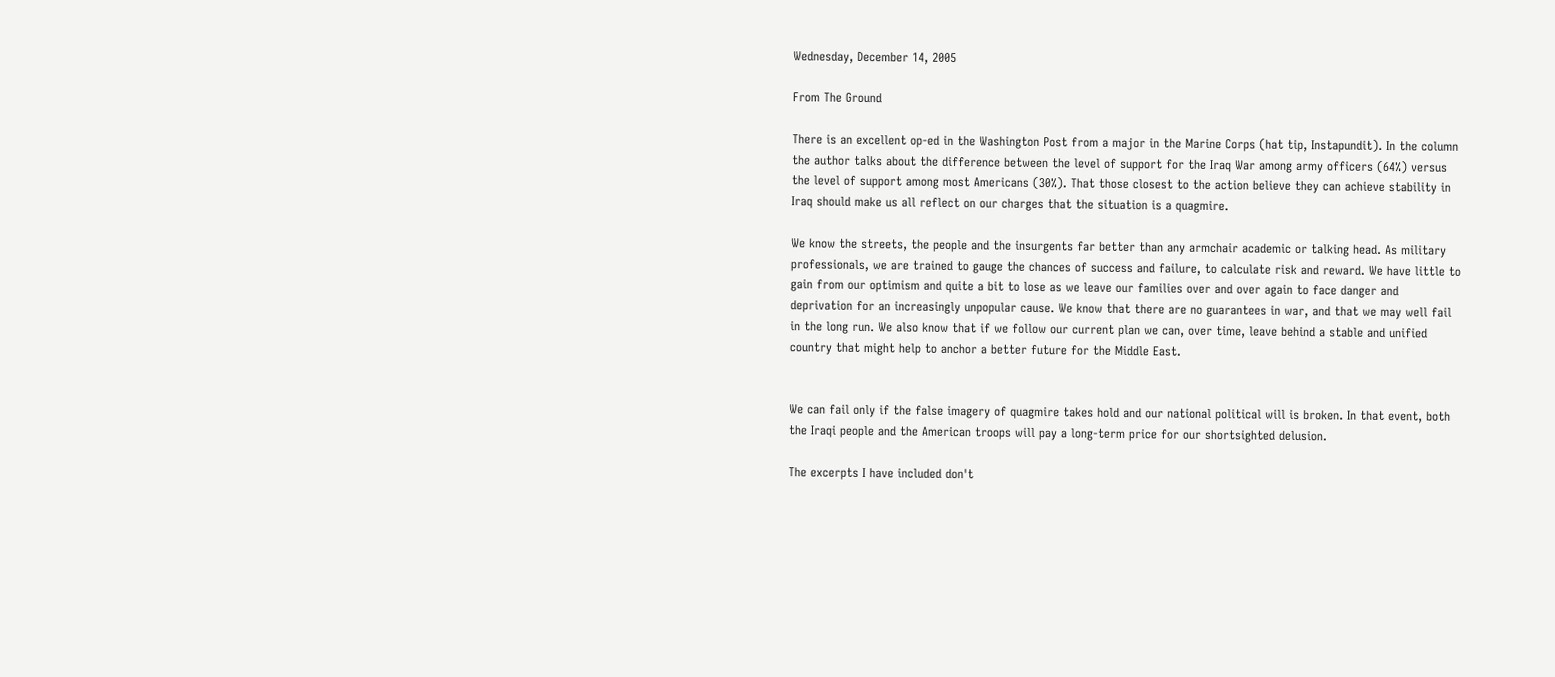Wednesday, December 14, 2005

From The Ground

There is an excellent op-ed in the Washington Post from a major in the Marine Corps (hat tip, Instapundit). In the column the author talks about the difference between the level of support for the Iraq War among army officers (64%) versus the level of support among most Americans (30%). That those closest to the action believe they can achieve stability in Iraq should make us all reflect on our charges that the situation is a quagmire.

We know the streets, the people and the insurgents far better than any armchair academic or talking head. As military professionals, we are trained to gauge the chances of success and failure, to calculate risk and reward. We have little to gain from our optimism and quite a bit to lose as we leave our families over and over again to face danger and deprivation for an increasingly unpopular cause. We know that there are no guarantees in war, and that we may well fail in the long run. We also know that if we follow our current plan we can, over time, leave behind a stable and unified country that might help to anchor a better future for the Middle East.


We can fail only if the false imagery of quagmire takes hold and our national political will is broken. In that event, both the Iraqi people and the American troops will pay a long-term price for our shortsighted delusion.

The excerpts I have included don't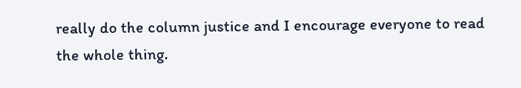really do the column justice and I encourage everyone to read the whole thing.